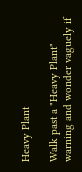Heavy Plant

Walk past a "Heavy Plant" warning and wonder vaguely if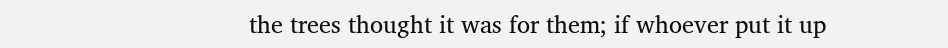the trees thought it was for them; if whoever put it up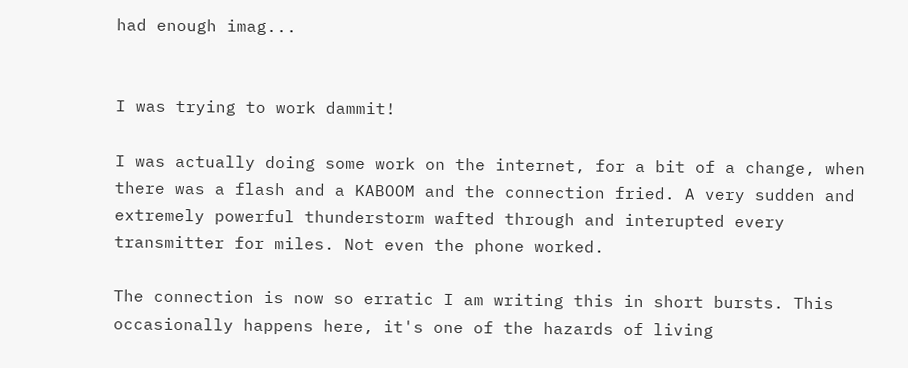had enough imag...


I was trying to work dammit!

I was actually doing some work on the internet, for a bit of a change, when there was a flash and a KABOOM and the connection fried. A very sudden and extremely powerful thunderstorm wafted through and interupted every transmitter for miles. Not even the phone worked.

The connection is now so erratic I am writing this in short bursts. This occasionally happens here, it's one of the hazards of living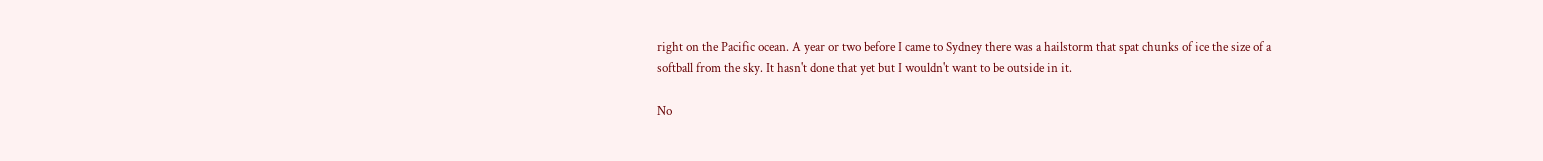right on the Pacific ocean. A year or two before I came to Sydney there was a hailstorm that spat chunks of ice the size of a softball from the sky. It hasn't done that yet but I wouldn't want to be outside in it.

No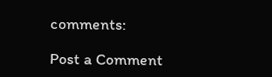comments:

Post a Comment